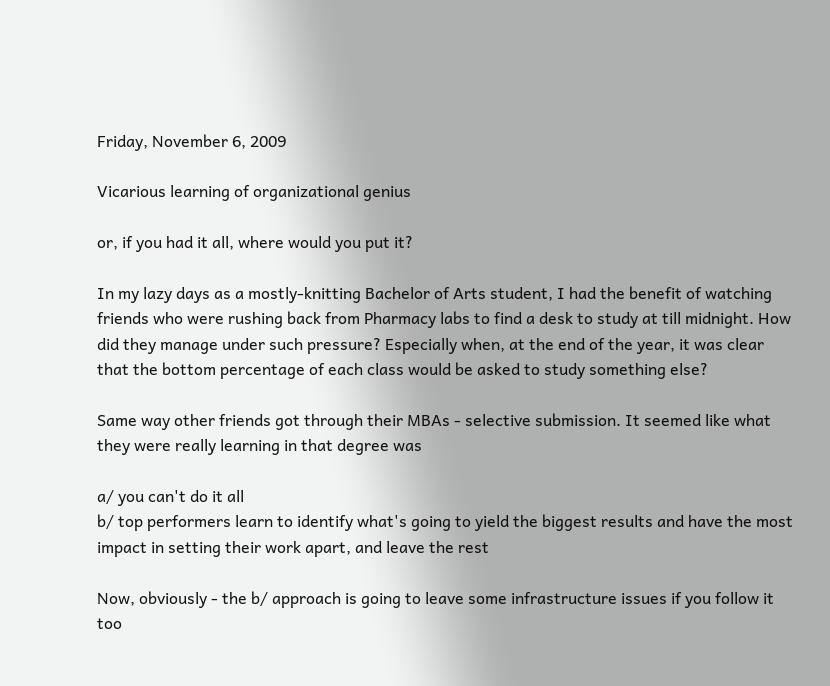Friday, November 6, 2009

Vicarious learning of organizational genius

or, if you had it all, where would you put it?

In my lazy days as a mostly-knitting Bachelor of Arts student, I had the benefit of watching friends who were rushing back from Pharmacy labs to find a desk to study at till midnight. How did they manage under such pressure? Especially when, at the end of the year, it was clear that the bottom percentage of each class would be asked to study something else?

Same way other friends got through their MBAs - selective submission. It seemed like what they were really learning in that degree was

a/ you can't do it all
b/ top performers learn to identify what's going to yield the biggest results and have the most impact in setting their work apart, and leave the rest

Now, obviously - the b/ approach is going to leave some infrastructure issues if you follow it too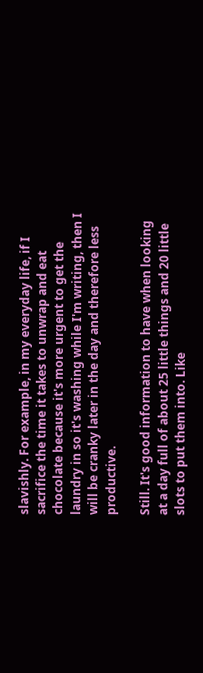slavishly. For example, in my everyday life, if I sacrifice the time it takes to unwrap and eat chocolate because it's more urgent to get the laundry in so it's washing while I'm writing, then I will be cranky later in the day and therefore less productive.

Still. It's good information to have when looking at a day full of about 25 little things and 20 little slots to put them into. Like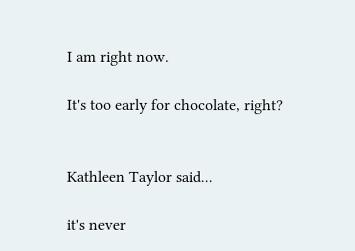I am right now.

It's too early for chocolate, right?


Kathleen Taylor said...

it's never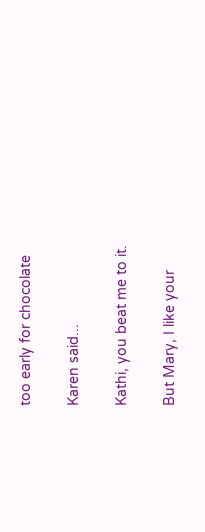too early for chocolate

Karen said...

Kathi, you beat me to it.

But Mary, I like your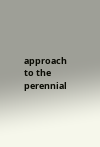approach to the perennial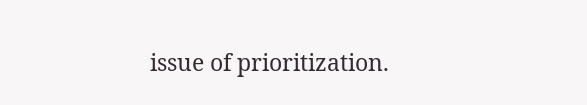issue of prioritization.